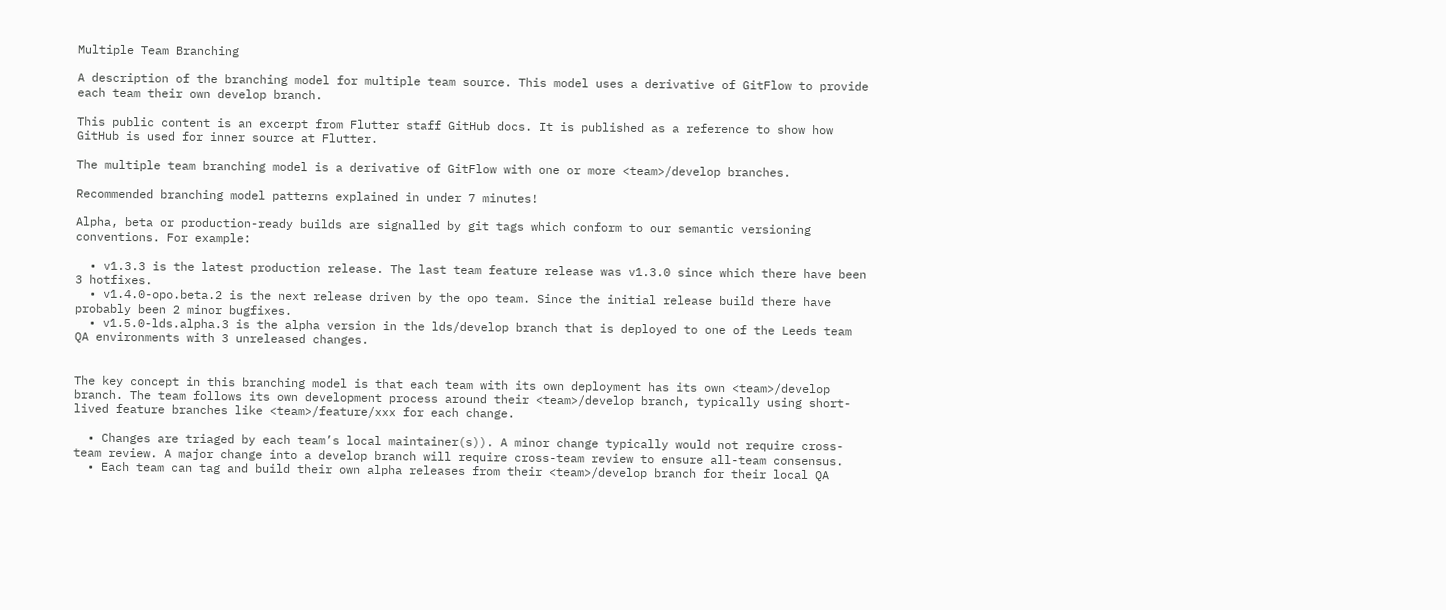Multiple Team Branching

A description of the branching model for multiple team source. This model uses a derivative of GitFlow to provide each team their own develop branch.

This public content is an excerpt from Flutter staff GitHub docs. It is published as a reference to show how GitHub is used for inner source at Flutter.

The multiple team branching model is a derivative of GitFlow with one or more <team>/develop branches.

Recommended branching model patterns explained in under 7 minutes!

Alpha, beta or production-ready builds are signalled by git tags which conform to our semantic versioning conventions. For example:

  • v1.3.3 is the latest production release. The last team feature release was v1.3.0 since which there have been 3 hotfixes.
  • v1.4.0-opo.beta.2 is the next release driven by the opo team. Since the initial release build there have probably been 2 minor bugfixes.
  • v1.5.0-lds.alpha.3 is the alpha version in the lds/develop branch that is deployed to one of the Leeds team QA environments with 3 unreleased changes.


The key concept in this branching model is that each team with its own deployment has its own <team>/develop branch. The team follows its own development process around their <team>/develop branch, typically using short-lived feature branches like <team>/feature/xxx for each change.

  • Changes are triaged by each team’s local maintainer(s)). A minor change typically would not require cross-team review. A major change into a develop branch will require cross-team review to ensure all-team consensus.
  • Each team can tag and build their own alpha releases from their <team>/develop branch for their local QA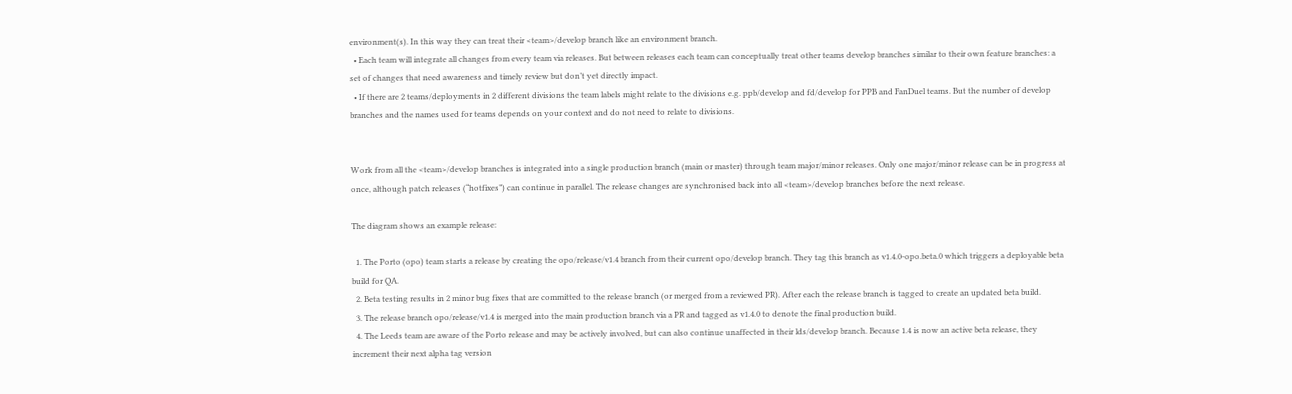environment(s). In this way they can treat their <team>/develop branch like an environment branch.
  • Each team will integrate all changes from every team via releases. But between releases each team can conceptually treat other teams develop branches similar to their own feature branches: a set of changes that need awareness and timely review but don’t yet directly impact.
  • If there are 2 teams/deployments in 2 different divisions the team labels might relate to the divisions e.g. ppb/develop and fd/develop for PPB and FanDuel teams. But the number of develop branches and the names used for teams depends on your context and do not need to relate to divisions.


Work from all the <team>/develop branches is integrated into a single production branch (main or master) through team major/minor releases. Only one major/minor release can be in progress at once, although patch releases (“hotfixes”) can continue in parallel. The release changes are synchronised back into all <team>/develop branches before the next release.

The diagram shows an example release:

  1. The Porto (opo) team starts a release by creating the opo/release/v1.4 branch from their current opo/develop branch. They tag this branch as v1.4.0-opo.beta.0 which triggers a deployable beta build for QA.
  2. Beta testing results in 2 minor bug fixes that are committed to the release branch (or merged from a reviewed PR). After each the release branch is tagged to create an updated beta build.
  3. The release branch opo/release/v1.4 is merged into the main production branch via a PR and tagged as v1.4.0 to denote the final production build.
  4. The Leeds team are aware of the Porto release and may be actively involved, but can also continue unaffected in their lds/develop branch. Because 1.4 is now an active beta release, they increment their next alpha tag version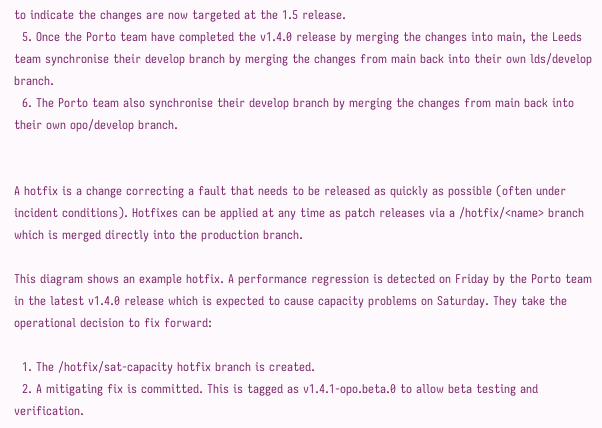to indicate the changes are now targeted at the 1.5 release.
  5. Once the Porto team have completed the v1.4.0 release by merging the changes into main, the Leeds team synchronise their develop branch by merging the changes from main back into their own lds/develop branch.
  6. The Porto team also synchronise their develop branch by merging the changes from main back into their own opo/develop branch.


A hotfix is a change correcting a fault that needs to be released as quickly as possible (often under incident conditions). Hotfixes can be applied at any time as patch releases via a /hotfix/<name> branch which is merged directly into the production branch.

This diagram shows an example hotfix. A performance regression is detected on Friday by the Porto team in the latest v1.4.0 release which is expected to cause capacity problems on Saturday. They take the operational decision to fix forward:

  1. The /hotfix/sat-capacity hotfix branch is created.
  2. A mitigating fix is committed. This is tagged as v1.4.1-opo.beta.0 to allow beta testing and verification.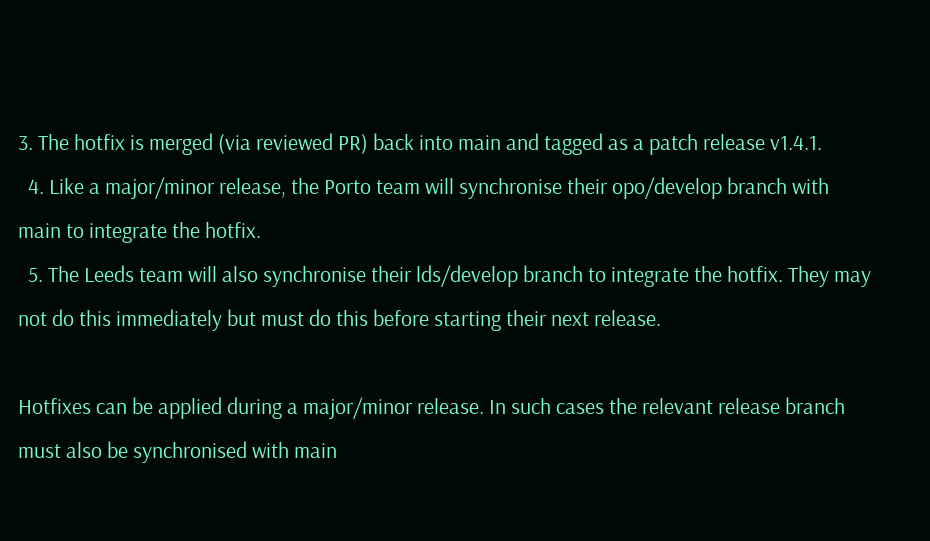3. The hotfix is merged (via reviewed PR) back into main and tagged as a patch release v1.4.1.
  4. Like a major/minor release, the Porto team will synchronise their opo/develop branch with main to integrate the hotfix.
  5. The Leeds team will also synchronise their lds/develop branch to integrate the hotfix. They may not do this immediately but must do this before starting their next release.

Hotfixes can be applied during a major/minor release. In such cases the relevant release branch must also be synchronised with main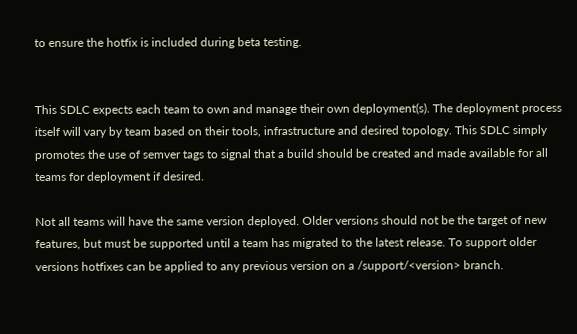to ensure the hotfix is included during beta testing.


This SDLC expects each team to own and manage their own deployment(s). The deployment process itself will vary by team based on their tools, infrastructure and desired topology. This SDLC simply promotes the use of semver tags to signal that a build should be created and made available for all teams for deployment if desired.

Not all teams will have the same version deployed. Older versions should not be the target of new features, but must be supported until a team has migrated to the latest release. To support older versions hotfixes can be applied to any previous version on a /support/<version> branch.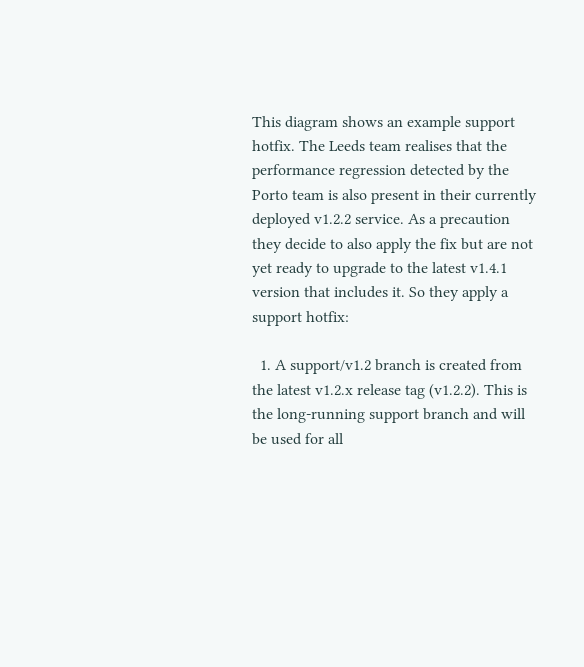This diagram shows an example support hotfix. The Leeds team realises that the performance regression detected by the Porto team is also present in their currently deployed v1.2.2 service. As a precaution they decide to also apply the fix but are not yet ready to upgrade to the latest v1.4.1 version that includes it. So they apply a support hotfix:

  1. A support/v1.2 branch is created from the latest v1.2.x release tag (v1.2.2). This is the long-running support branch and will be used for all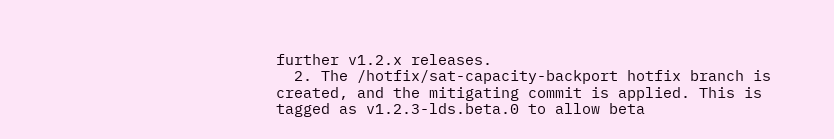further v1.2.x releases.
  2. The /hotfix/sat-capacity-backport hotfix branch is created, and the mitigating commit is applied. This is tagged as v1.2.3-lds.beta.0 to allow beta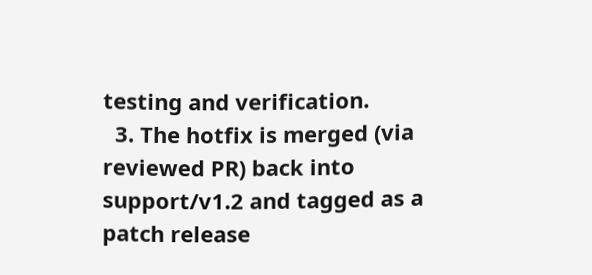testing and verification.
  3. The hotfix is merged (via reviewed PR) back into support/v1.2 and tagged as a patch release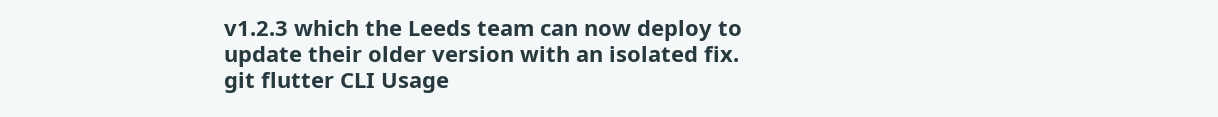v1.2.3 which the Leeds team can now deploy to update their older version with an isolated fix.
git flutter CLI Usage